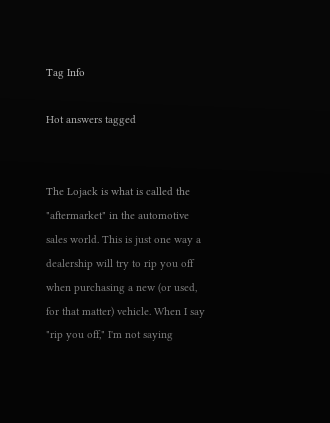Tag Info

Hot answers tagged


The Lojack is what is called the "aftermarket" in the automotive sales world. This is just one way a dealership will try to rip you off when purchasing a new (or used, for that matter) vehicle. When I say "rip you off," I'm not saying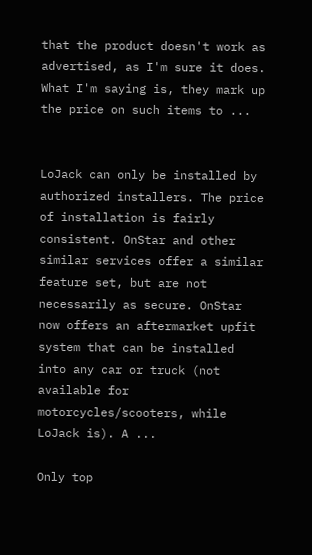that the product doesn't work as advertised, as I'm sure it does. What I'm saying is, they mark up the price on such items to ...


LoJack can only be installed by authorized installers. The price of installation is fairly consistent. OnStar and other similar services offer a similar feature set, but are not necessarily as secure. OnStar now offers an aftermarket upfit system that can be installed into any car or truck (not available for motorcycles/scooters, while LoJack is). A ...

Only top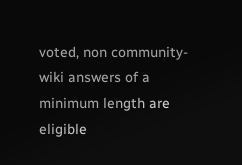voted, non community-wiki answers of a minimum length are eligible